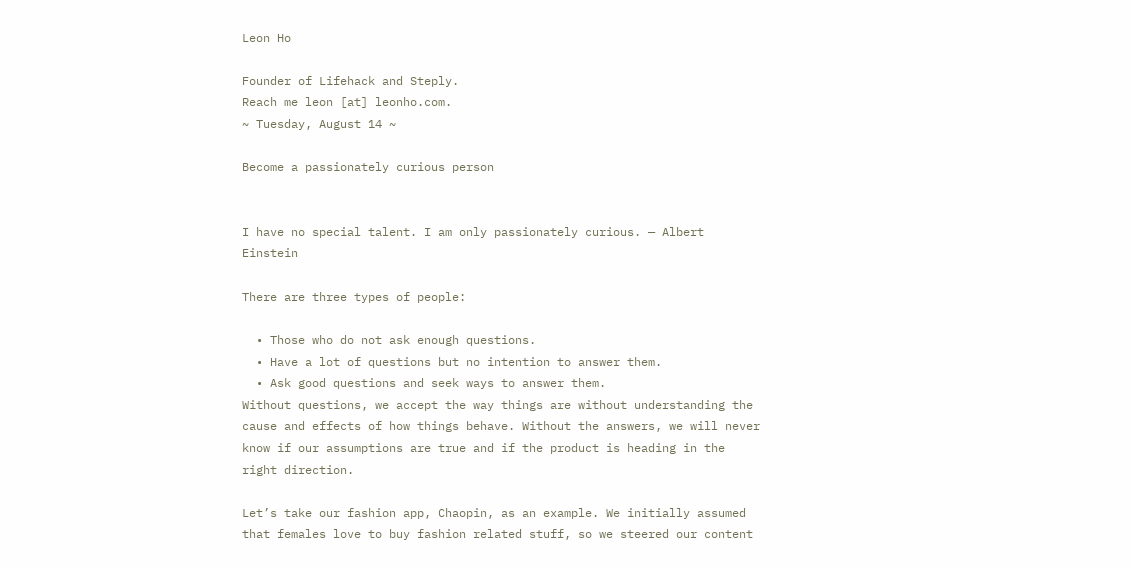Leon Ho

Founder of Lifehack and Steply.
Reach me leon [at] leonho.com.
~ Tuesday, August 14 ~

Become a passionately curious person


I have no special talent. I am only passionately curious. — Albert Einstein

There are three types of people:

  • Those who do not ask enough questions.
  • Have a lot of questions but no intention to answer them.
  • Ask good questions and seek ways to answer them.
Without questions, we accept the way things are without understanding the cause and effects of how things behave. Without the answers, we will never know if our assumptions are true and if the product is heading in the right direction.

Let’s take our fashion app, Chaopin, as an example. We initially assumed that females love to buy fashion related stuff, so we steered our content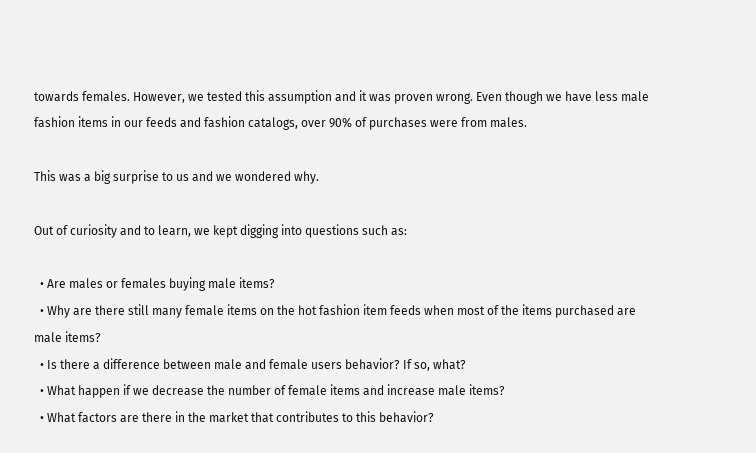towards females. However, we tested this assumption and it was proven wrong. Even though we have less male fashion items in our feeds and fashion catalogs, over 90% of purchases were from males.

This was a big surprise to us and we wondered why.

Out of curiosity and to learn, we kept digging into questions such as:

  • Are males or females buying male items?
  • Why are there still many female items on the hot fashion item feeds when most of the items purchased are male items?
  • Is there a difference between male and female users behavior? If so, what?
  • What happen if we decrease the number of female items and increase male items?
  • What factors are there in the market that contributes to this behavior?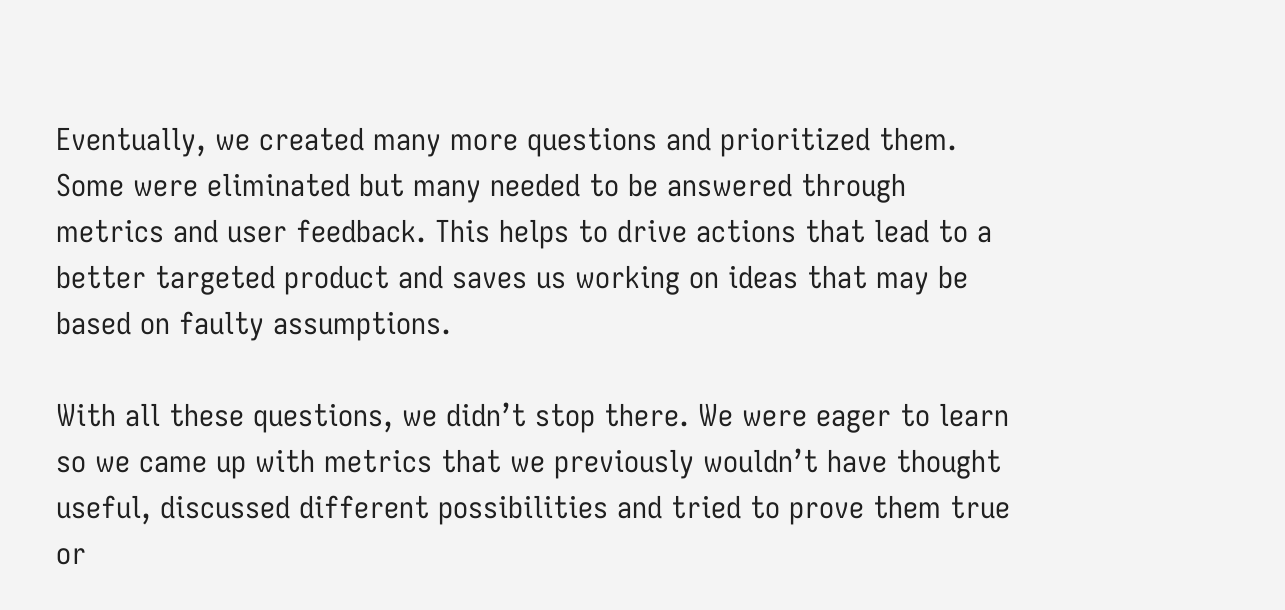Eventually, we created many more questions and prioritized them. Some were eliminated but many needed to be answered through metrics and user feedback. This helps to drive actions that lead to a better targeted product and saves us working on ideas that may be based on faulty assumptions.

With all these questions, we didn’t stop there. We were eager to learn so we came up with metrics that we previously wouldn’t have thought useful, discussed different possibilities and tried to prove them true or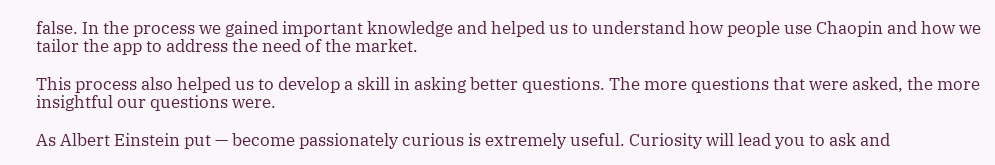false. In the process we gained important knowledge and helped us to understand how people use Chaopin and how we tailor the app to address the need of the market.

This process also helped us to develop a skill in asking better questions. The more questions that were asked, the more insightful our questions were.

As Albert Einstein put — become passionately curious is extremely useful. Curiosity will lead you to ask and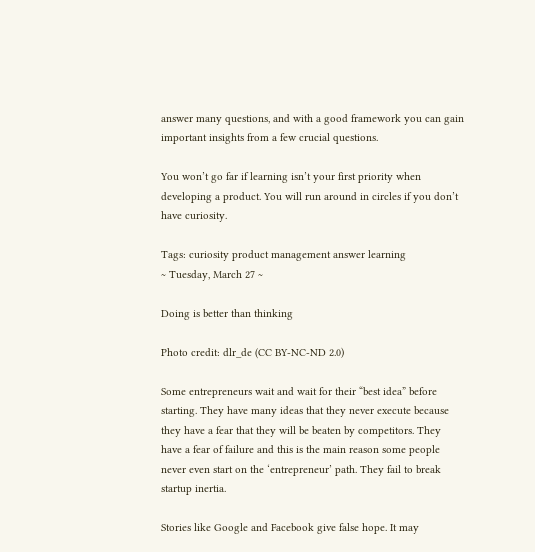answer many questions, and with a good framework you can gain important insights from a few crucial questions.

You won’t go far if learning isn’t your first priority when developing a product. You will run around in circles if you don’t have curiosity.

Tags: curiosity product management answer learning
~ Tuesday, March 27 ~

Doing is better than thinking

Photo credit: dlr_de (CC BY-NC-ND 2.0)

Some entrepreneurs wait and wait for their “best idea” before starting. They have many ideas that they never execute because  they have a fear that they will be beaten by competitors. They have a fear of failure and this is the main reason some people never even start on the ‘entrepreneur’ path. They fail to break startup inertia.

Stories like Google and Facebook give false hope. It may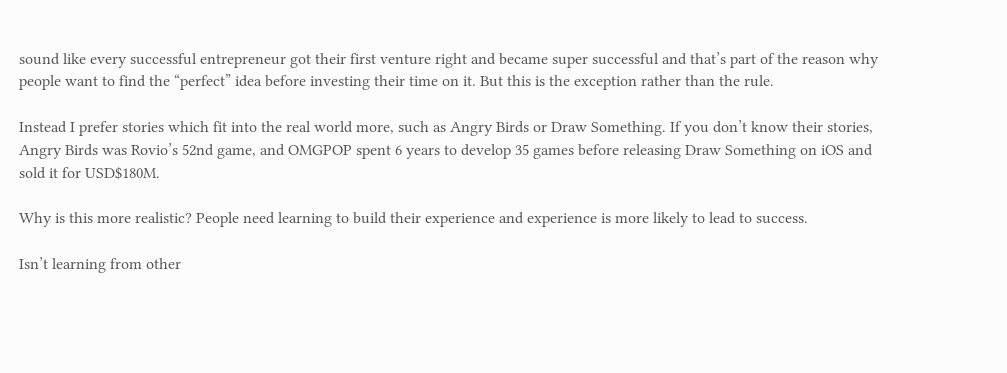sound like every successful entrepreneur got their first venture right and became super successful and that’s part of the reason why people want to find the “perfect” idea before investing their time on it. But this is the exception rather than the rule.

Instead I prefer stories which fit into the real world more, such as Angry Birds or Draw Something. If you don’t know their stories, Angry Birds was Rovio’s 52nd game, and OMGPOP spent 6 years to develop 35 games before releasing Draw Something on iOS and sold it for USD$180M.

Why is this more realistic? People need learning to build their experience and experience is more likely to lead to success.

Isn’t learning from other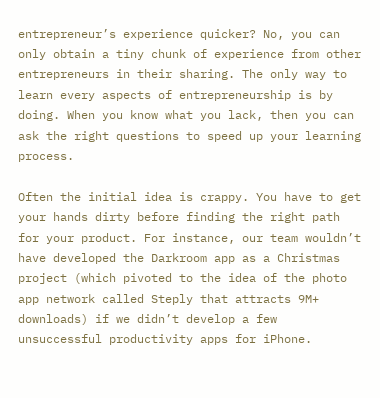entrepreneur’s experience quicker? No, you can only obtain a tiny chunk of experience from other entrepreneurs in their sharing. The only way to learn every aspects of entrepreneurship is by doing. When you know what you lack, then you can ask the right questions to speed up your learning process.

Often the initial idea is crappy. You have to get your hands dirty before finding the right path for your product. For instance, our team wouldn’t have developed the Darkroom app as a Christmas project (which pivoted to the idea of the photo app network called Steply that attracts 9M+ downloads) if we didn’t develop a few unsuccessful productivity apps for iPhone.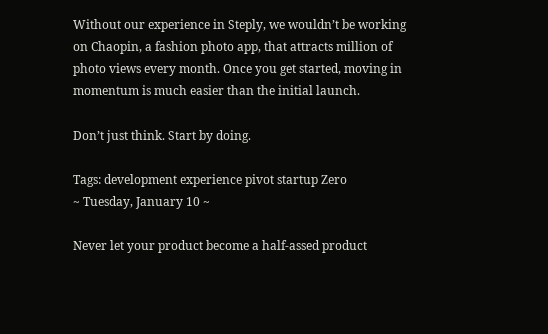Without our experience in Steply, we wouldn’t be working on Chaopin, a fashion photo app, that attracts million of photo views every month. Once you get started, moving in momentum is much easier than the initial launch.

Don’t just think. Start by doing.

Tags: development experience pivot startup Zero
~ Tuesday, January 10 ~

Never let your product become a half-assed product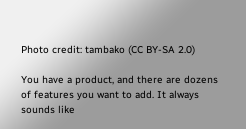Photo credit: tambako (CC BY-SA 2.0)

You have a product, and there are dozens of features you want to add. It always sounds like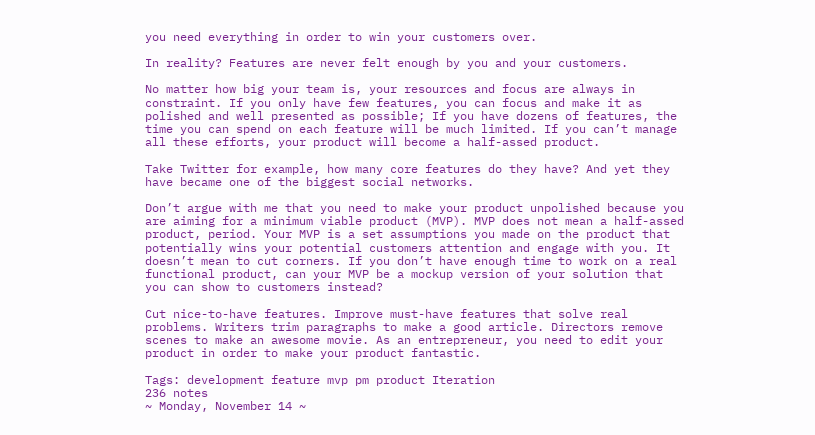you need everything in order to win your customers over.

In reality? Features are never felt enough by you and your customers.

No matter how big your team is, your resources and focus are always in constraint. If you only have few features, you can focus and make it as polished and well presented as possible; If you have dozens of features, the time you can spend on each feature will be much limited. If you can’t manage all these efforts, your product will become a half-assed product.

Take Twitter for example, how many core features do they have? And yet they have became one of the biggest social networks.

Don’t argue with me that you need to make your product unpolished because you are aiming for a minimum viable product (MVP). MVP does not mean a half-assed product, period. Your MVP is a set assumptions you made on the product that potentially wins your potential customers attention and engage with you. It doesn’t mean to cut corners. If you don’t have enough time to work on a real functional product, can your MVP be a mockup version of your solution that you can show to customers instead?

Cut nice-to-have features. Improve must-have features that solve real problems. Writers trim paragraphs to make a good article. Directors remove scenes to make an awesome movie. As an entrepreneur, you need to edit your product in order to make your product fantastic.

Tags: development feature mvp pm product Iteration
236 notes
~ Monday, November 14 ~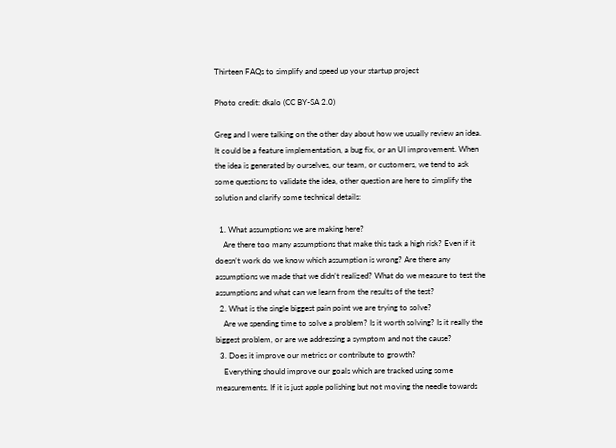Thirteen FAQs to simplify and speed up your startup project

Photo credit: dkalo (CC BY-SA 2.0)

Greg and I were talking on the other day about how we usually review an idea. It could be a feature implementation, a bug fix, or an UI improvement. When the idea is generated by ourselves, our team, or customers, we tend to ask some questions to validate the idea, other question are here to simplify the solution and clarify some technical details:

  1. What assumptions we are making here?
    Are there too many assumptions that make this task a high risk? Even if it doesn’t work do we know which assumption is wrong? Are there any assumptions we made that we didn’t realized? What do we measure to test the assumptions and what can we learn from the results of the test?
  2. What is the single biggest pain point we are trying to solve?
    Are we spending time to solve a problem? Is it worth solving? Is it really the biggest problem, or are we addressing a symptom and not the cause?
  3. Does it improve our metrics or contribute to growth?
    Everything should improve our goals which are tracked using some measurements. If it is just apple polishing but not moving the needle towards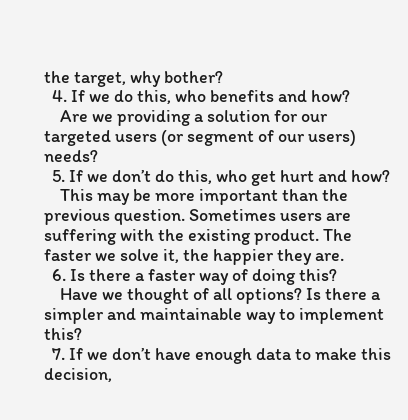the target, why bother?
  4. If we do this, who benefits and how?
    Are we providing a solution for our targeted users (or segment of our users) needs?
  5. If we don’t do this, who get hurt and how?
    This may be more important than the previous question. Sometimes users are suffering with the existing product. The faster we solve it, the happier they are.
  6. Is there a faster way of doing this?
    Have we thought of all options? Is there a simpler and maintainable way to implement this?
  7. If we don’t have enough data to make this decision,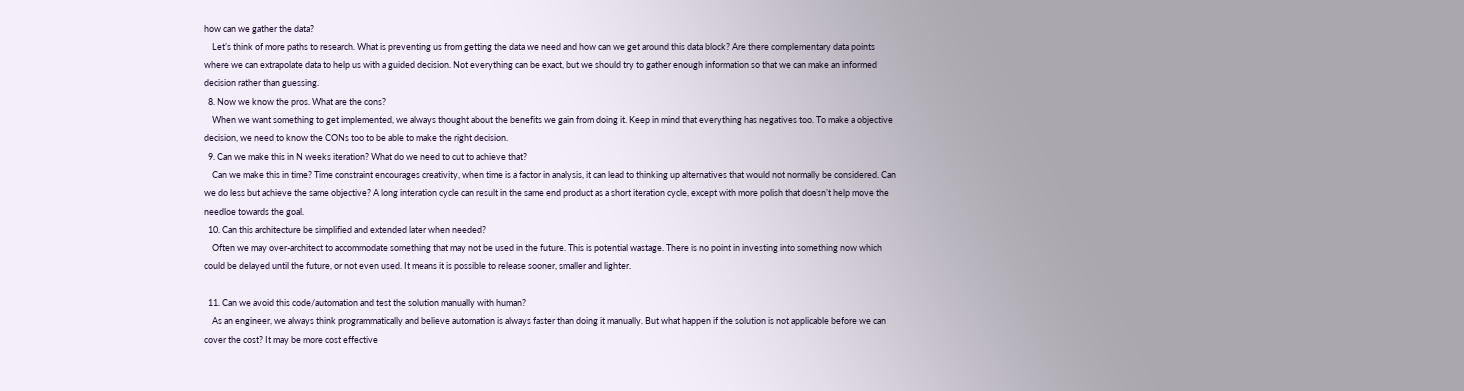how can we gather the data?
    Let’s think of more paths to research. What is preventing us from getting the data we need and how can we get around this data block? Are there complementary data points where we can extrapolate data to help us with a guided decision. Not everything can be exact, but we should try to gather enough information so that we can make an informed decision rather than guessing.
  8. Now we know the pros. What are the cons?
    When we want something to get implemented, we always thought about the benefits we gain from doing it. Keep in mind that everything has negatives too. To make a objective decision, we need to know the CONs too to be able to make the right decision.
  9. Can we make this in N weeks iteration? What do we need to cut to achieve that?
    Can we make this in time? Time constraint encourages creativity, when time is a factor in analysis, it can lead to thinking up alternatives that would not normally be considered. Can we do less but achieve the same objective? A long interation cycle can result in the same end product as a short iteration cycle, except with more polish that doesn’t help move the needloe towards the goal.
  10. Can this architecture be simplified and extended later when needed?
    Often we may over-architect to accommodate something that may not be used in the future. This is potential wastage. There is no point in investing into something now which could be delayed until the future, or not even used. It means it is possible to release sooner, smaller and lighter.

  11. Can we avoid this code/automation and test the solution manually with human?
    As an engineer, we always think programmatically and believe automation is always faster than doing it manually. But what happen if the solution is not applicable before we can cover the cost? It may be more cost effective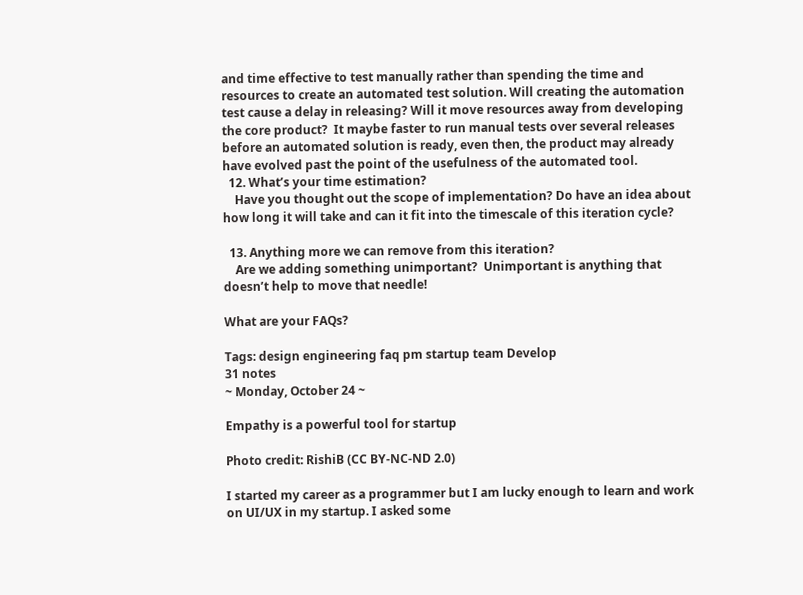and time effective to test manually rather than spending the time and resources to create an automated test solution. Will creating the automation test cause a delay in releasing? Will it move resources away from developing the core product?  It maybe faster to run manual tests over several releases before an automated solution is ready, even then, the product may already have evolved past the point of the usefulness of the automated tool.
  12. What’s your time estimation?
    Have you thought out the scope of implementation? Do have an idea about how long it will take and can it fit into the timescale of this iteration cycle?

  13. Anything more we can remove from this iteration?
    Are we adding something unimportant?  Unimportant is anything that doesn’t help to move that needle!

What are your FAQs?

Tags: design engineering faq pm startup team Develop
31 notes
~ Monday, October 24 ~

Empathy is a powerful tool for startup

Photo credit: RishiB (CC BY-NC-ND 2.0)

I started my career as a programmer but I am lucky enough to learn and work on UI/UX in my startup. I asked some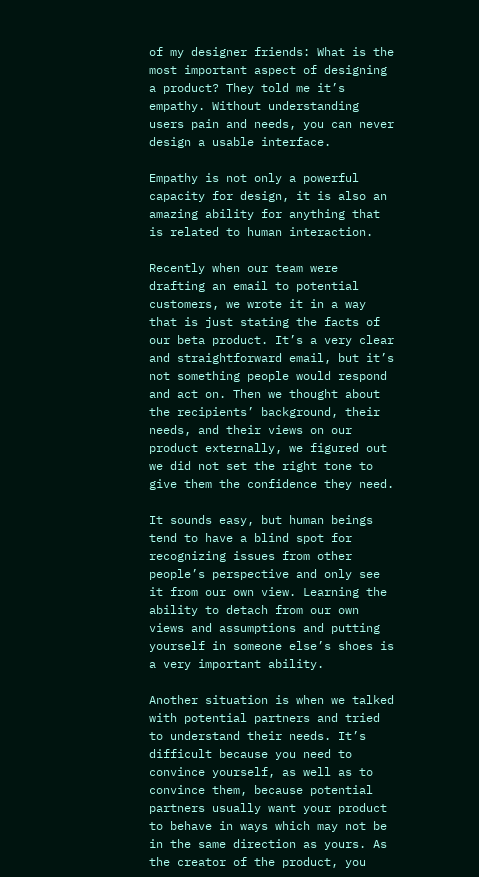of my designer friends: What is the most important aspect of designing a product? They told me it’s empathy. Without understanding users pain and needs, you can never design a usable interface.

Empathy is not only a powerful capacity for design, it is also an amazing ability for anything that is related to human interaction.

Recently when our team were drafting an email to potential customers, we wrote it in a way  that is just stating the facts of our beta product. It’s a very clear and straightforward email, but it’s not something people would respond and act on. Then we thought about the recipients’ background, their needs, and their views on our product externally, we figured out we did not set the right tone to give them the confidence they need.

It sounds easy, but human beings tend to have a blind spot for recognizing issues from other people’s perspective and only see it from our own view. Learning the ability to detach from our own views and assumptions and putting yourself in someone else’s shoes is a very important ability.

Another situation is when we talked with potential partners and tried to understand their needs. It’s difficult because you need to convince yourself, as well as to convince them, because potential partners usually want your product to behave in ways which may not be in the same direction as yours. As the creator of the product, you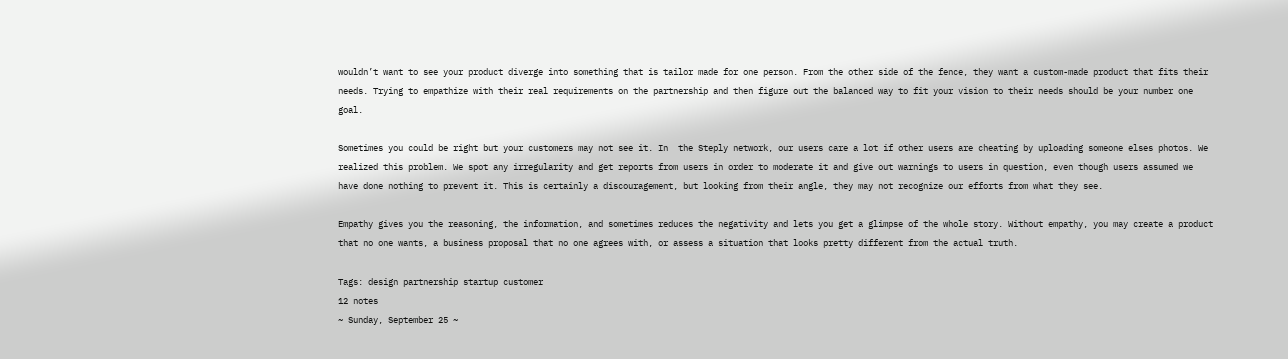wouldn’t want to see your product diverge into something that is tailor made for one person. From the other side of the fence, they want a custom-made product that fits their needs. Trying to empathize with their real requirements on the partnership and then figure out the balanced way to fit your vision to their needs should be your number one goal.

Sometimes you could be right but your customers may not see it. In  the Steply network, our users care a lot if other users are cheating by uploading someone elses photos. We realized this problem. We spot any irregularity and get reports from users in order to moderate it and give out warnings to users in question, even though users assumed we have done nothing to prevent it. This is certainly a discouragement, but looking from their angle, they may not recognize our efforts from what they see.

Empathy gives you the reasoning, the information, and sometimes reduces the negativity and lets you get a glimpse of the whole story. Without empathy, you may create a product that no one wants, a business proposal that no one agrees with, or assess a situation that looks pretty different from the actual truth.

Tags: design partnership startup customer
12 notes
~ Sunday, September 25 ~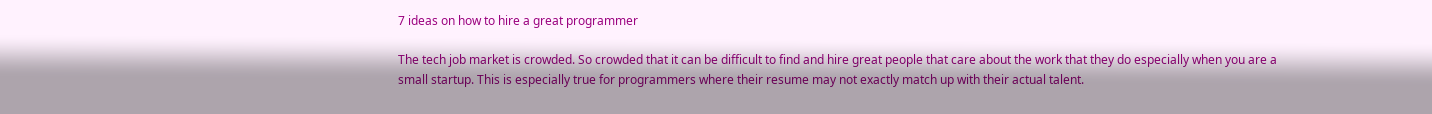7 ideas on how to hire a great programmer

The tech job market is crowded. So crowded that it can be difficult to find and hire great people that care about the work that they do especially when you are a small startup. This is especially true for programmers where their resume may not exactly match up with their actual talent.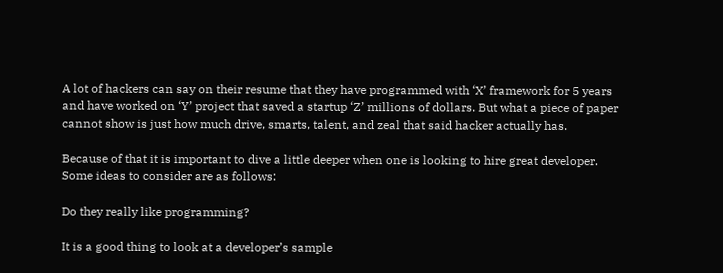A lot of hackers can say on their resume that they have programmed with ‘X’ framework for 5 years and have worked on ‘Y’ project that saved a startup ‘Z’ millions of dollars. But what a piece of paper cannot show is just how much drive, smarts, talent, and zeal that said hacker actually has.

Because of that it is important to dive a little deeper when one is looking to hire great developer. Some ideas to consider are as follows:

Do they really like programming?

It is a good thing to look at a developer’s sample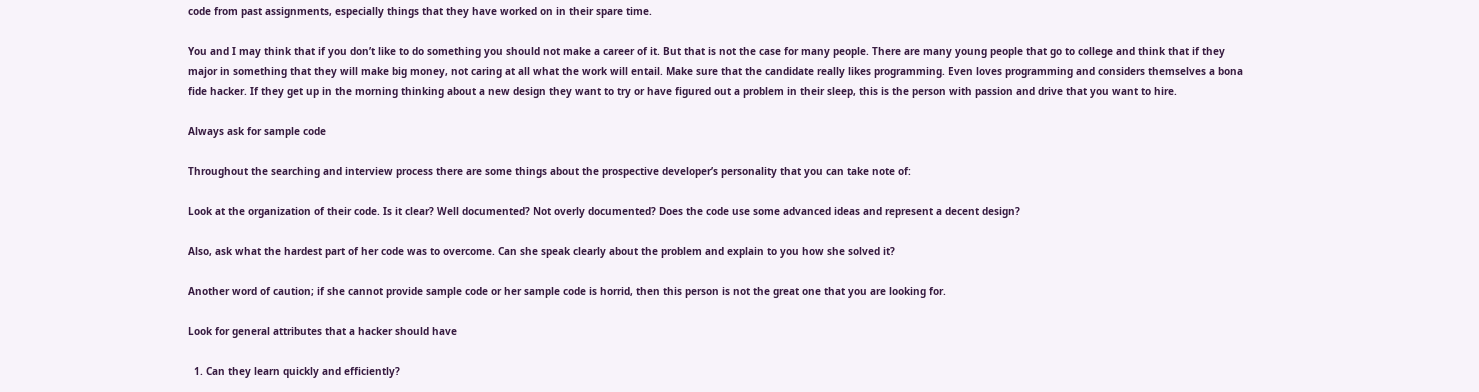code from past assignments, especially things that they have worked on in their spare time.

You and I may think that if you don’t like to do something you should not make a career of it. But that is not the case for many people. There are many young people that go to college and think that if they major in something that they will make big money, not caring at all what the work will entail. Make sure that the candidate really likes programming. Even loves programming and considers themselves a bona fide hacker. If they get up in the morning thinking about a new design they want to try or have figured out a problem in their sleep, this is the person with passion and drive that you want to hire.

Always ask for sample code

Throughout the searching and interview process there are some things about the prospective developer’s personality that you can take note of:

Look at the organization of their code. Is it clear? Well documented? Not overly documented? Does the code use some advanced ideas and represent a decent design?

Also, ask what the hardest part of her code was to overcome. Can she speak clearly about the problem and explain to you how she solved it?

Another word of caution; if she cannot provide sample code or her sample code is horrid, then this person is not the great one that you are looking for.

Look for general attributes that a hacker should have

  1. Can they learn quickly and efficiently?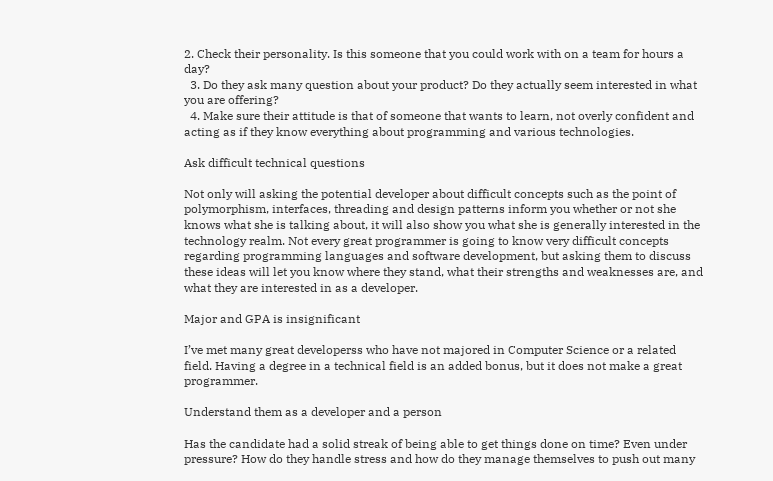2. Check their personality. Is this someone that you could work with on a team for hours a day?
  3. Do they ask many question about your product? Do they actually seem interested in what you are offering?
  4. Make sure their attitude is that of someone that wants to learn, not overly confident and acting as if they know everything about programming and various technologies.

Ask difficult technical questions

Not only will asking the potential developer about difficult concepts such as the point of polymorphism, interfaces, threading and design patterns inform you whether or not she knows what she is talking about, it will also show you what she is generally interested in the technology realm. Not every great programmer is going to know very difficult concepts regarding programming languages and software development, but asking them to discuss these ideas will let you know where they stand, what their strengths and weaknesses are, and what they are interested in as a developer.

Major and GPA is insignificant

I’ve met many great developerss who have not majored in Computer Science or a related field. Having a degree in a technical field is an added bonus, but it does not make a great programmer.

Understand them as a developer and a person

Has the candidate had a solid streak of being able to get things done on time? Even under pressure? How do they handle stress and how do they manage themselves to push out many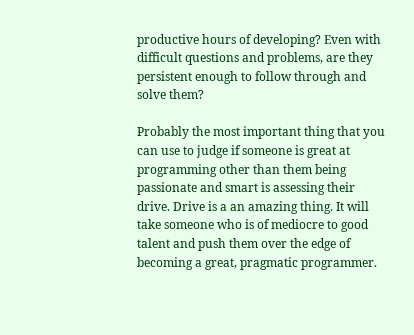productive hours of developing? Even with difficult questions and problems, are they persistent enough to follow through and solve them?

Probably the most important thing that you can use to judge if someone is great at programming other than them being passionate and smart is assessing their drive. Drive is a an amazing thing. It will take someone who is of mediocre to good talent and push them over the edge of becoming a great, pragmatic programmer.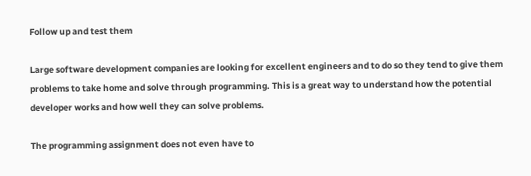Follow up and test them

Large software development companies are looking for excellent engineers and to do so they tend to give them problems to take home and solve through programming. This is a great way to understand how the potential developer works and how well they can solve problems.

The programming assignment does not even have to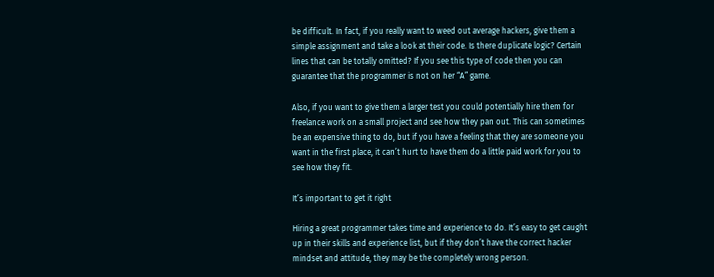be difficult. In fact, if you really want to weed out average hackers, give them a simple assignment and take a look at their code. Is there duplicate logic? Certain lines that can be totally omitted? If you see this type of code then you can guarantee that the programmer is not on her “A” game.

Also, if you want to give them a larger test you could potentially hire them for freelance work on a small project and see how they pan out. This can sometimes be an expensive thing to do, but if you have a feeling that they are someone you want in the first place, it can’t hurt to have them do a little paid work for you to see how they fit.

It’s important to get it right

Hiring a great programmer takes time and experience to do. It’s easy to get caught up in their skills and experience list, but if they don’t have the correct hacker mindset and attitude, they may be the completely wrong person.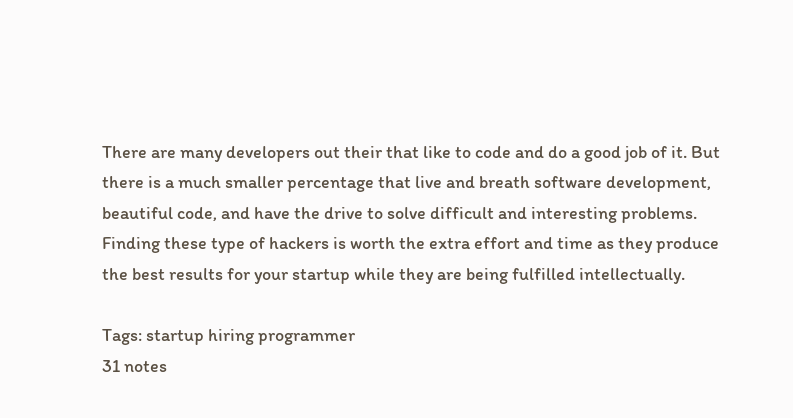There are many developers out their that like to code and do a good job of it. But there is a much smaller percentage that live and breath software development, beautiful code, and have the drive to solve difficult and interesting problems. Finding these type of hackers is worth the extra effort and time as they produce the best results for your startup while they are being fulfilled intellectually.

Tags: startup hiring programmer
31 notes